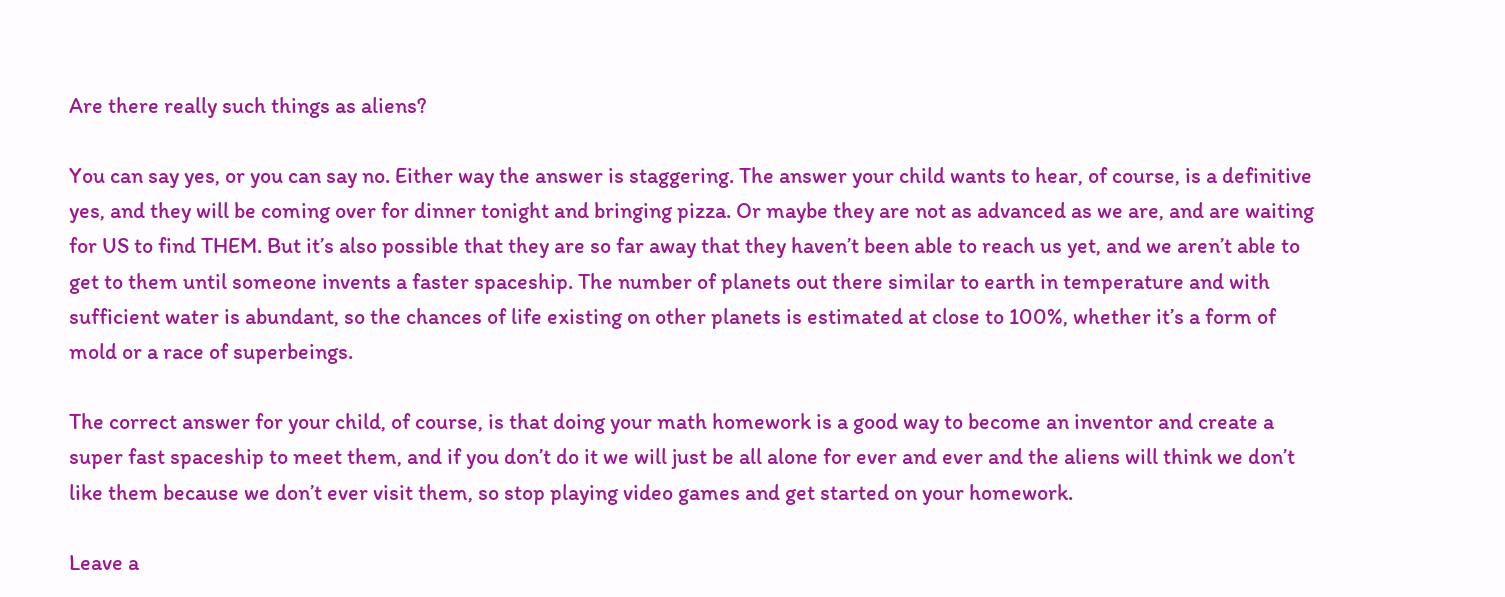Are there really such things as aliens?

You can say yes, or you can say no. Either way the answer is staggering. The answer your child wants to hear, of course, is a definitive yes, and they will be coming over for dinner tonight and bringing pizza. Or maybe they are not as advanced as we are, and are waiting for US to find THEM. But it’s also possible that they are so far away that they haven’t been able to reach us yet, and we aren’t able to get to them until someone invents a faster spaceship. The number of planets out there similar to earth in temperature and with sufficient water is abundant, so the chances of life existing on other planets is estimated at close to 100%, whether it’s a form of mold or a race of superbeings.

The correct answer for your child, of course, is that doing your math homework is a good way to become an inventor and create a super fast spaceship to meet them, and if you don’t do it we will just be all alone for ever and ever and the aliens will think we don’t like them because we don’t ever visit them, so stop playing video games and get started on your homework.

Leave a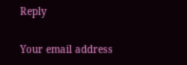Reply

Your email address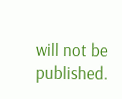will not be published.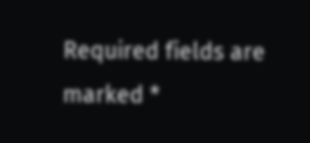Required fields are marked *